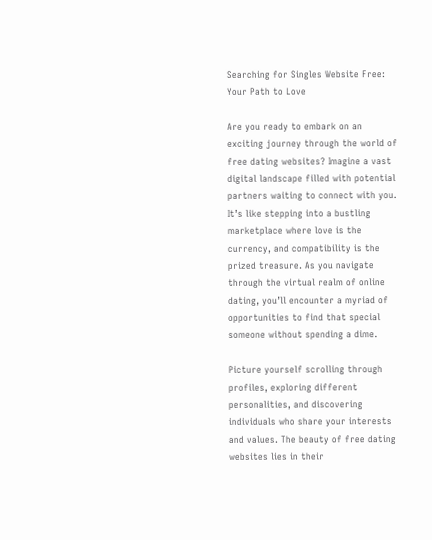Searching for Singles Website Free: Your Path to Love

Are you ready to embark on an exciting journey through the world of free dating websites? Imagine a vast digital landscape filled with potential partners waiting to connect with you. It’s like stepping into a bustling marketplace where love is the currency, and compatibility is the prized treasure. As you navigate through the virtual realm of online dating, you’ll encounter a myriad of opportunities to find that special someone without spending a dime.

Picture yourself scrolling through profiles, exploring different personalities, and discovering individuals who share your interests and values. The beauty of free dating websites lies in their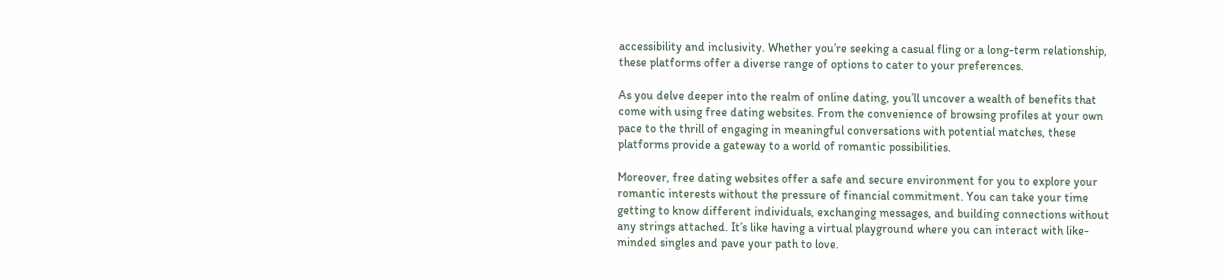accessibility and inclusivity. Whether you’re seeking a casual fling or a long-term relationship, these platforms offer a diverse range of options to cater to your preferences.

As you delve deeper into the realm of online dating, you’ll uncover a wealth of benefits that come with using free dating websites. From the convenience of browsing profiles at your own pace to the thrill of engaging in meaningful conversations with potential matches, these platforms provide a gateway to a world of romantic possibilities.

Moreover, free dating websites offer a safe and secure environment for you to explore your romantic interests without the pressure of financial commitment. You can take your time getting to know different individuals, exchanging messages, and building connections without any strings attached. It’s like having a virtual playground where you can interact with like-minded singles and pave your path to love.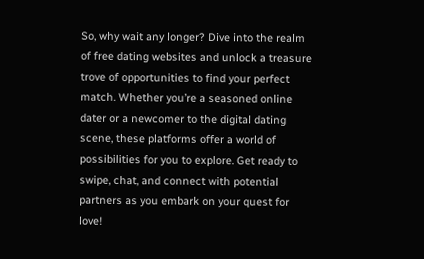So, why wait any longer? Dive into the realm of free dating websites and unlock a treasure trove of opportunities to find your perfect match. Whether you’re a seasoned online dater or a newcomer to the digital dating scene, these platforms offer a world of possibilities for you to explore. Get ready to swipe, chat, and connect with potential partners as you embark on your quest for love!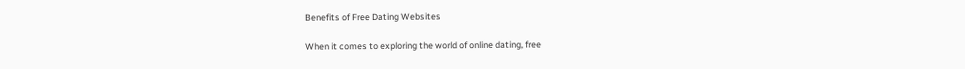Benefits of Free Dating Websites

When it comes to exploring the world of online dating, free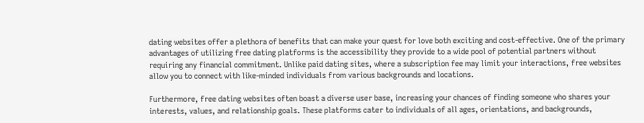dating websites offer a plethora of benefits that can make your quest for love both exciting and cost-effective. One of the primary advantages of utilizing free dating platforms is the accessibility they provide to a wide pool of potential partners without requiring any financial commitment. Unlike paid dating sites, where a subscription fee may limit your interactions, free websites allow you to connect with like-minded individuals from various backgrounds and locations.

Furthermore, free dating websites often boast a diverse user base, increasing your chances of finding someone who shares your interests, values, and relationship goals. These platforms cater to individuals of all ages, orientations, and backgrounds,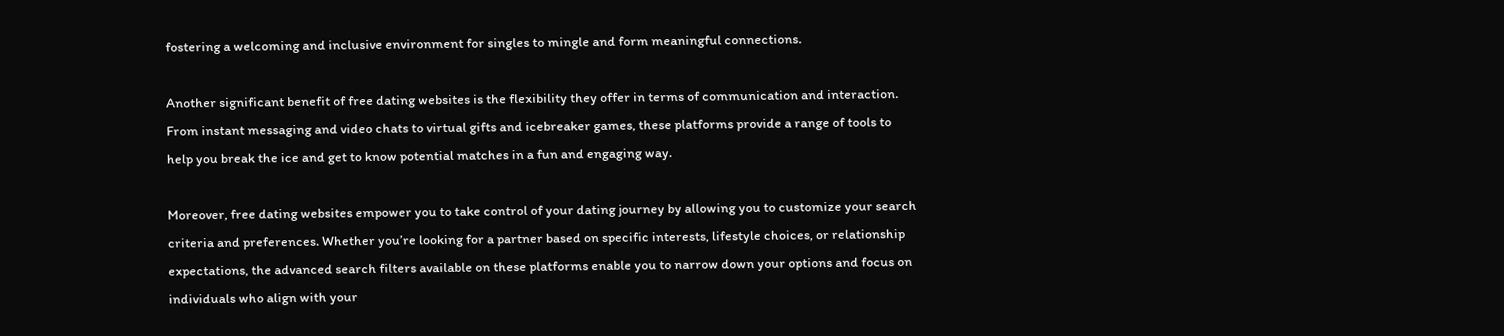fostering a welcoming and inclusive environment for singles to mingle and form meaningful connections.

Another significant benefit of free dating websites is the flexibility they offer in terms of communication and interaction. From instant messaging and video chats to virtual gifts and icebreaker games, these platforms provide a range of tools to help you break the ice and get to know potential matches in a fun and engaging way.

Moreover, free dating websites empower you to take control of your dating journey by allowing you to customize your search criteria and preferences. Whether you’re looking for a partner based on specific interests, lifestyle choices, or relationship expectations, the advanced search filters available on these platforms enable you to narrow down your options and focus on individuals who align with your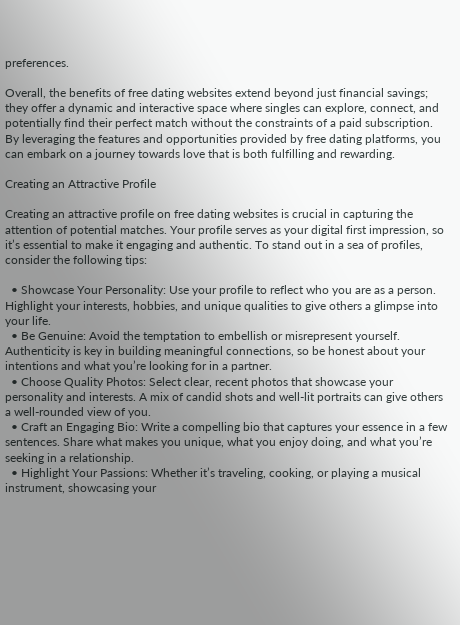preferences.

Overall, the benefits of free dating websites extend beyond just financial savings; they offer a dynamic and interactive space where singles can explore, connect, and potentially find their perfect match without the constraints of a paid subscription. By leveraging the features and opportunities provided by free dating platforms, you can embark on a journey towards love that is both fulfilling and rewarding.

Creating an Attractive Profile

Creating an attractive profile on free dating websites is crucial in capturing the attention of potential matches. Your profile serves as your digital first impression, so it’s essential to make it engaging and authentic. To stand out in a sea of profiles, consider the following tips:

  • Showcase Your Personality: Use your profile to reflect who you are as a person. Highlight your interests, hobbies, and unique qualities to give others a glimpse into your life.
  • Be Genuine: Avoid the temptation to embellish or misrepresent yourself. Authenticity is key in building meaningful connections, so be honest about your intentions and what you’re looking for in a partner.
  • Choose Quality Photos: Select clear, recent photos that showcase your personality and interests. A mix of candid shots and well-lit portraits can give others a well-rounded view of you.
  • Craft an Engaging Bio: Write a compelling bio that captures your essence in a few sentences. Share what makes you unique, what you enjoy doing, and what you’re seeking in a relationship.
  • Highlight Your Passions: Whether it’s traveling, cooking, or playing a musical instrument, showcasing your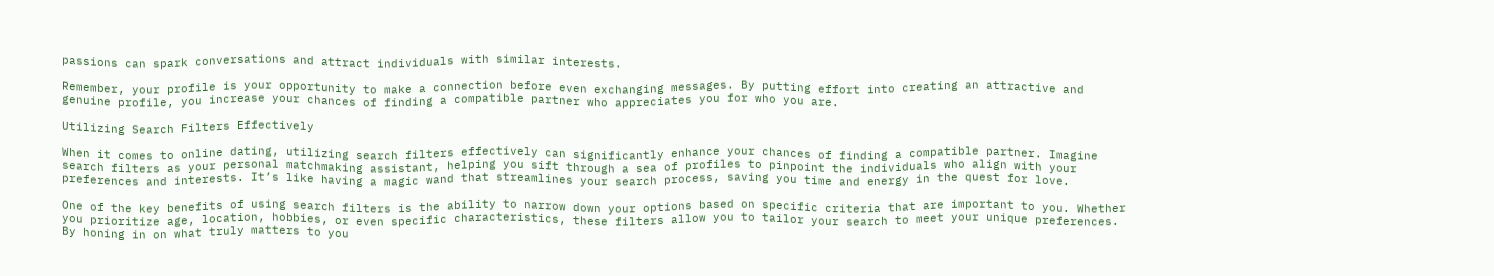passions can spark conversations and attract individuals with similar interests.

Remember, your profile is your opportunity to make a connection before even exchanging messages. By putting effort into creating an attractive and genuine profile, you increase your chances of finding a compatible partner who appreciates you for who you are.

Utilizing Search Filters Effectively

When it comes to online dating, utilizing search filters effectively can significantly enhance your chances of finding a compatible partner. Imagine search filters as your personal matchmaking assistant, helping you sift through a sea of profiles to pinpoint the individuals who align with your preferences and interests. It’s like having a magic wand that streamlines your search process, saving you time and energy in the quest for love.

One of the key benefits of using search filters is the ability to narrow down your options based on specific criteria that are important to you. Whether you prioritize age, location, hobbies, or even specific characteristics, these filters allow you to tailor your search to meet your unique preferences. By honing in on what truly matters to you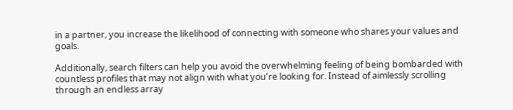in a partner, you increase the likelihood of connecting with someone who shares your values and goals.

Additionally, search filters can help you avoid the overwhelming feeling of being bombarded with countless profiles that may not align with what you’re looking for. Instead of aimlessly scrolling through an endless array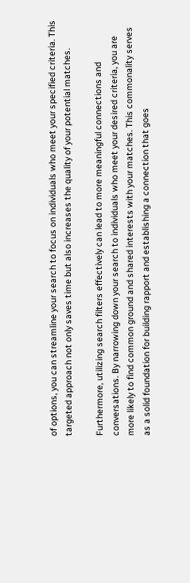of options, you can streamline your search to focus on individuals who meet your specified criteria. This targeted approach not only saves time but also increases the quality of your potential matches.

Furthermore, utilizing search filters effectively can lead to more meaningful connections and conversations. By narrowing down your search to individuals who meet your desired criteria, you are more likely to find common ground and shared interests with your matches. This commonality serves as a solid foundation for building rapport and establishing a connection that goes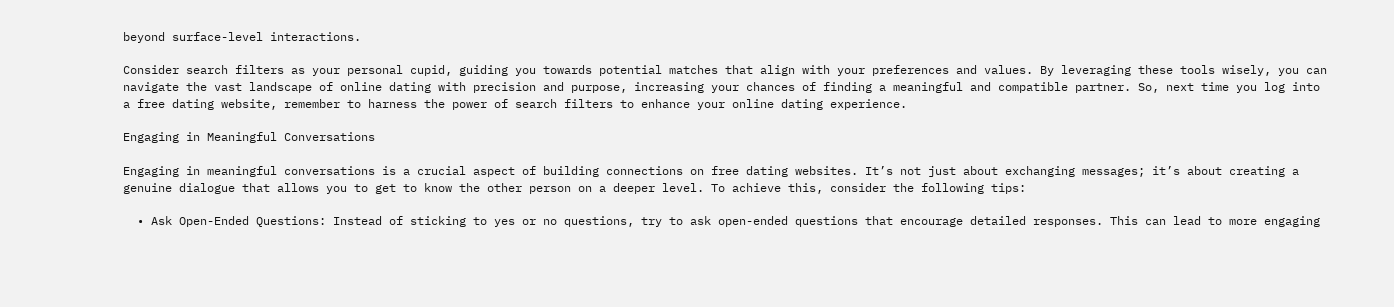beyond surface-level interactions.

Consider search filters as your personal cupid, guiding you towards potential matches that align with your preferences and values. By leveraging these tools wisely, you can navigate the vast landscape of online dating with precision and purpose, increasing your chances of finding a meaningful and compatible partner. So, next time you log into a free dating website, remember to harness the power of search filters to enhance your online dating experience.

Engaging in Meaningful Conversations

Engaging in meaningful conversations is a crucial aspect of building connections on free dating websites. It’s not just about exchanging messages; it’s about creating a genuine dialogue that allows you to get to know the other person on a deeper level. To achieve this, consider the following tips:

  • Ask Open-Ended Questions: Instead of sticking to yes or no questions, try to ask open-ended questions that encourage detailed responses. This can lead to more engaging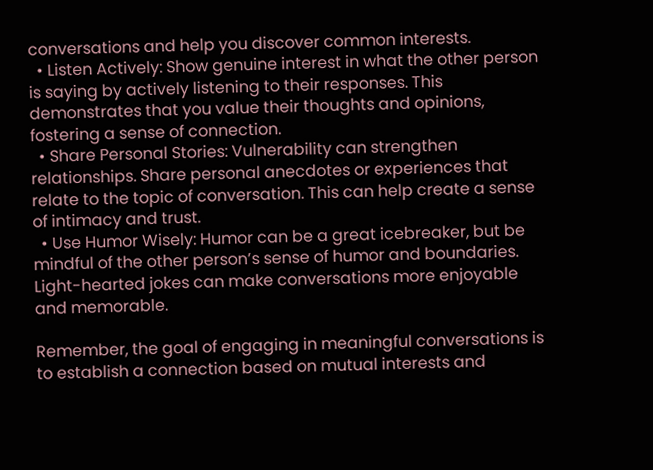conversations and help you discover common interests.
  • Listen Actively: Show genuine interest in what the other person is saying by actively listening to their responses. This demonstrates that you value their thoughts and opinions, fostering a sense of connection.
  • Share Personal Stories: Vulnerability can strengthen relationships. Share personal anecdotes or experiences that relate to the topic of conversation. This can help create a sense of intimacy and trust.
  • Use Humor Wisely: Humor can be a great icebreaker, but be mindful of the other person’s sense of humor and boundaries. Light-hearted jokes can make conversations more enjoyable and memorable.

Remember, the goal of engaging in meaningful conversations is to establish a connection based on mutual interests and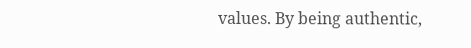values. By being authentic,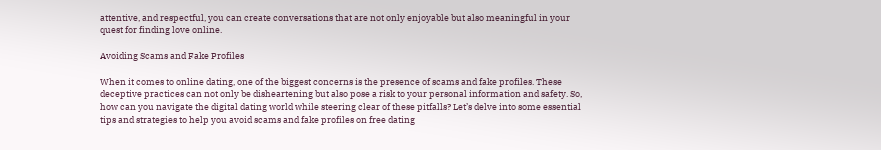attentive, and respectful, you can create conversations that are not only enjoyable but also meaningful in your quest for finding love online.

Avoiding Scams and Fake Profiles

When it comes to online dating, one of the biggest concerns is the presence of scams and fake profiles. These deceptive practices can not only be disheartening but also pose a risk to your personal information and safety. So, how can you navigate the digital dating world while steering clear of these pitfalls? Let’s delve into some essential tips and strategies to help you avoid scams and fake profiles on free dating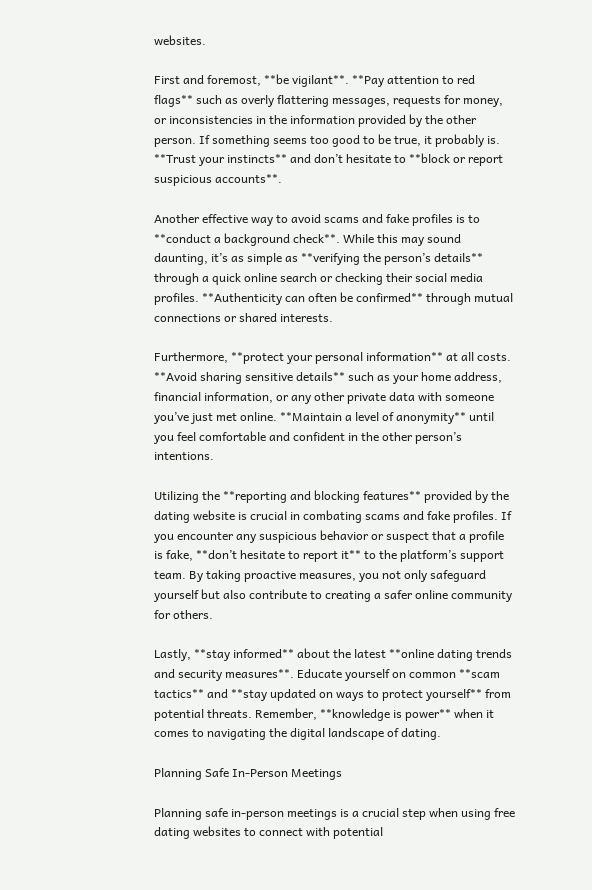websites.

First and foremost, **be vigilant**. **Pay attention to red flags** such as overly flattering messages, requests for money, or inconsistencies in the information provided by the other person. If something seems too good to be true, it probably is. **Trust your instincts** and don’t hesitate to **block or report suspicious accounts**.

Another effective way to avoid scams and fake profiles is to **conduct a background check**. While this may sound daunting, it’s as simple as **verifying the person’s details** through a quick online search or checking their social media profiles. **Authenticity can often be confirmed** through mutual connections or shared interests.

Furthermore, **protect your personal information** at all costs. **Avoid sharing sensitive details** such as your home address, financial information, or any other private data with someone you’ve just met online. **Maintain a level of anonymity** until you feel comfortable and confident in the other person’s intentions.

Utilizing the **reporting and blocking features** provided by the dating website is crucial in combating scams and fake profiles. If you encounter any suspicious behavior or suspect that a profile is fake, **don’t hesitate to report it** to the platform’s support team. By taking proactive measures, you not only safeguard yourself but also contribute to creating a safer online community for others.

Lastly, **stay informed** about the latest **online dating trends and security measures**. Educate yourself on common **scam tactics** and **stay updated on ways to protect yourself** from potential threats. Remember, **knowledge is power** when it comes to navigating the digital landscape of dating.

Planning Safe In-Person Meetings

Planning safe in-person meetings is a crucial step when using free dating websites to connect with potential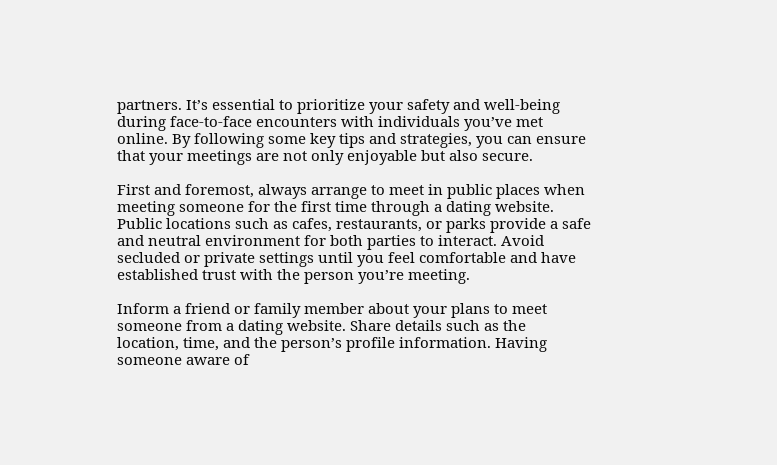partners. It’s essential to prioritize your safety and well-being during face-to-face encounters with individuals you’ve met online. By following some key tips and strategies, you can ensure that your meetings are not only enjoyable but also secure.

First and foremost, always arrange to meet in public places when meeting someone for the first time through a dating website. Public locations such as cafes, restaurants, or parks provide a safe and neutral environment for both parties to interact. Avoid secluded or private settings until you feel comfortable and have established trust with the person you’re meeting.

Inform a friend or family member about your plans to meet someone from a dating website. Share details such as the location, time, and the person’s profile information. Having someone aware of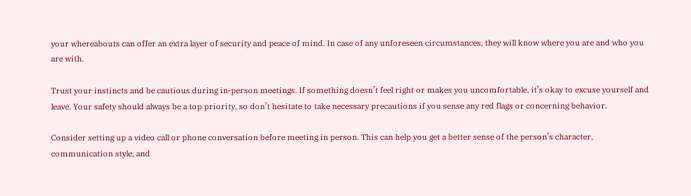your whereabouts can offer an extra layer of security and peace of mind. In case of any unforeseen circumstances, they will know where you are and who you are with.

Trust your instincts and be cautious during in-person meetings. If something doesn’t feel right or makes you uncomfortable, it’s okay to excuse yourself and leave. Your safety should always be a top priority, so don’t hesitate to take necessary precautions if you sense any red flags or concerning behavior.

Consider setting up a video call or phone conversation before meeting in person. This can help you get a better sense of the person’s character, communication style, and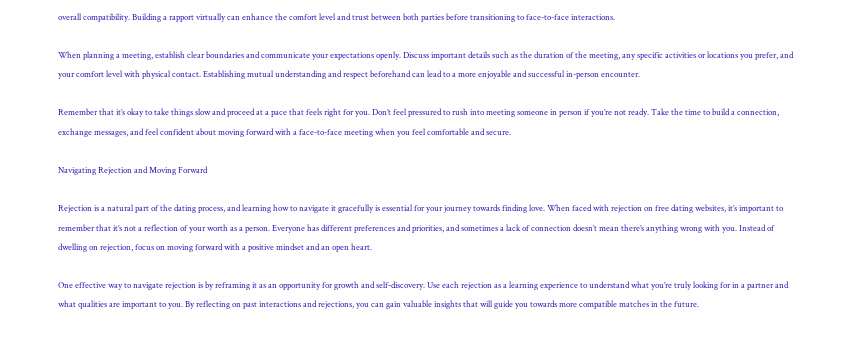overall compatibility. Building a rapport virtually can enhance the comfort level and trust between both parties before transitioning to face-to-face interactions.

When planning a meeting, establish clear boundaries and communicate your expectations openly. Discuss important details such as the duration of the meeting, any specific activities or locations you prefer, and your comfort level with physical contact. Establishing mutual understanding and respect beforehand can lead to a more enjoyable and successful in-person encounter.

Remember that it’s okay to take things slow and proceed at a pace that feels right for you. Don’t feel pressured to rush into meeting someone in person if you’re not ready. Take the time to build a connection, exchange messages, and feel confident about moving forward with a face-to-face meeting when you feel comfortable and secure.

Navigating Rejection and Moving Forward

Rejection is a natural part of the dating process, and learning how to navigate it gracefully is essential for your journey towards finding love. When faced with rejection on free dating websites, it’s important to remember that it’s not a reflection of your worth as a person. Everyone has different preferences and priorities, and sometimes a lack of connection doesn’t mean there’s anything wrong with you. Instead of dwelling on rejection, focus on moving forward with a positive mindset and an open heart.

One effective way to navigate rejection is by reframing it as an opportunity for growth and self-discovery. Use each rejection as a learning experience to understand what you’re truly looking for in a partner and what qualities are important to you. By reflecting on past interactions and rejections, you can gain valuable insights that will guide you towards more compatible matches in the future.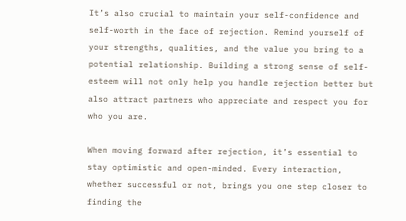It’s also crucial to maintain your self-confidence and self-worth in the face of rejection. Remind yourself of your strengths, qualities, and the value you bring to a potential relationship. Building a strong sense of self-esteem will not only help you handle rejection better but also attract partners who appreciate and respect you for who you are.

When moving forward after rejection, it’s essential to stay optimistic and open-minded. Every interaction, whether successful or not, brings you one step closer to finding the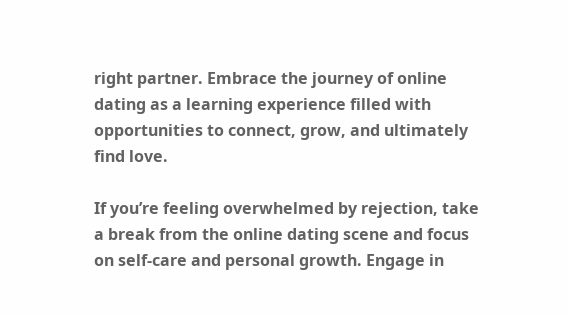right partner. Embrace the journey of online dating as a learning experience filled with opportunities to connect, grow, and ultimately find love.

If you’re feeling overwhelmed by rejection, take a break from the online dating scene and focus on self-care and personal growth. Engage in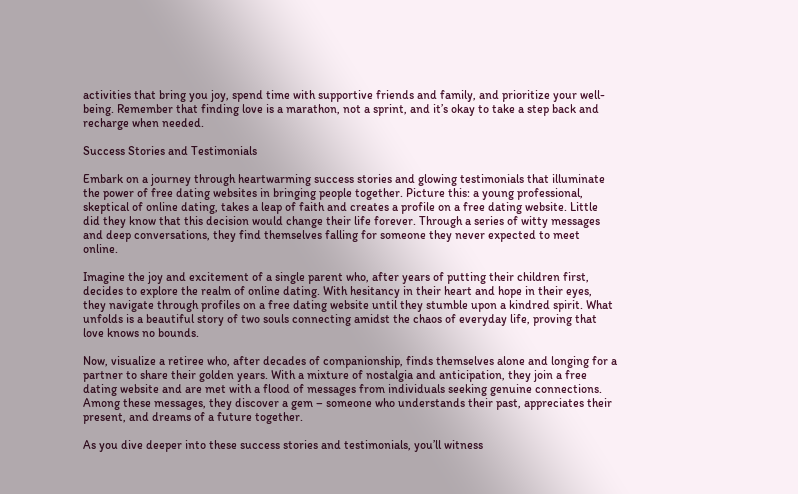activities that bring you joy, spend time with supportive friends and family, and prioritize your well-being. Remember that finding love is a marathon, not a sprint, and it’s okay to take a step back and recharge when needed.

Success Stories and Testimonials

Embark on a journey through heartwarming success stories and glowing testimonials that illuminate the power of free dating websites in bringing people together. Picture this: a young professional, skeptical of online dating, takes a leap of faith and creates a profile on a free dating website. Little did they know that this decision would change their life forever. Through a series of witty messages and deep conversations, they find themselves falling for someone they never expected to meet online.

Imagine the joy and excitement of a single parent who, after years of putting their children first, decides to explore the realm of online dating. With hesitancy in their heart and hope in their eyes, they navigate through profiles on a free dating website until they stumble upon a kindred spirit. What unfolds is a beautiful story of two souls connecting amidst the chaos of everyday life, proving that love knows no bounds.

Now, visualize a retiree who, after decades of companionship, finds themselves alone and longing for a partner to share their golden years. With a mixture of nostalgia and anticipation, they join a free dating website and are met with a flood of messages from individuals seeking genuine connections. Among these messages, they discover a gem – someone who understands their past, appreciates their present, and dreams of a future together.

As you dive deeper into these success stories and testimonials, you’ll witness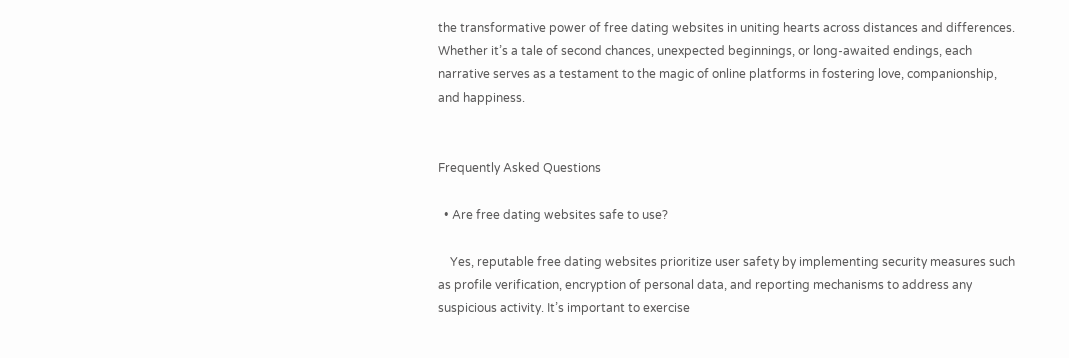the transformative power of free dating websites in uniting hearts across distances and differences. Whether it’s a tale of second chances, unexpected beginnings, or long-awaited endings, each narrative serves as a testament to the magic of online platforms in fostering love, companionship, and happiness.


Frequently Asked Questions

  • Are free dating websites safe to use?

    Yes, reputable free dating websites prioritize user safety by implementing security measures such as profile verification, encryption of personal data, and reporting mechanisms to address any suspicious activity. It’s important to exercise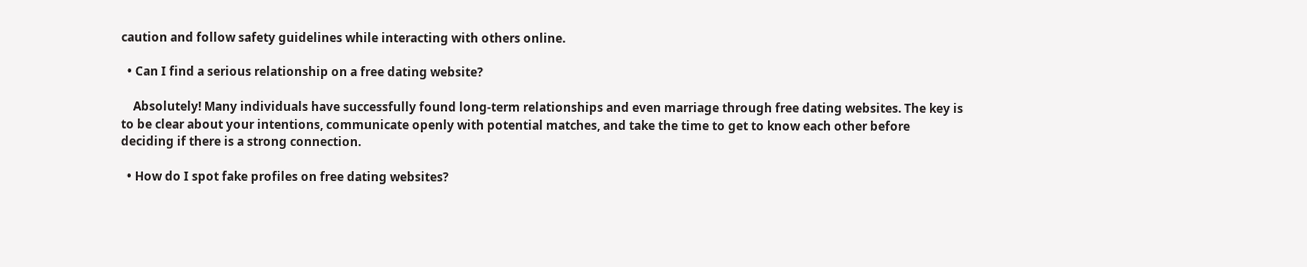caution and follow safety guidelines while interacting with others online.

  • Can I find a serious relationship on a free dating website?

    Absolutely! Many individuals have successfully found long-term relationships and even marriage through free dating websites. The key is to be clear about your intentions, communicate openly with potential matches, and take the time to get to know each other before deciding if there is a strong connection.

  • How do I spot fake profiles on free dating websites?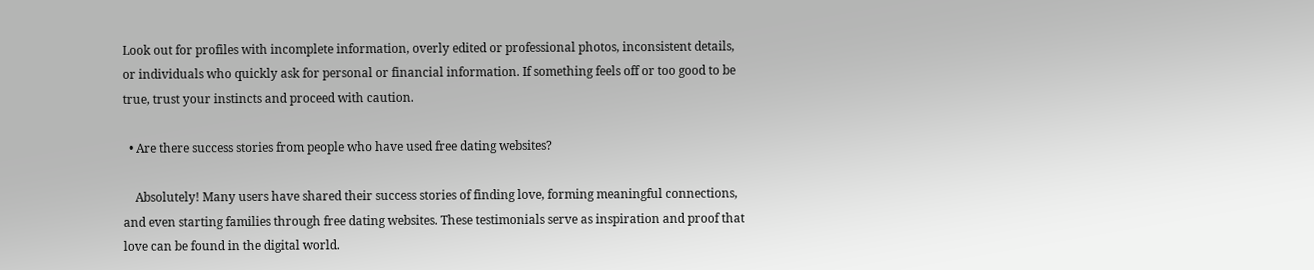Look out for profiles with incomplete information, overly edited or professional photos, inconsistent details, or individuals who quickly ask for personal or financial information. If something feels off or too good to be true, trust your instincts and proceed with caution.

  • Are there success stories from people who have used free dating websites?

    Absolutely! Many users have shared their success stories of finding love, forming meaningful connections, and even starting families through free dating websites. These testimonials serve as inspiration and proof that love can be found in the digital world.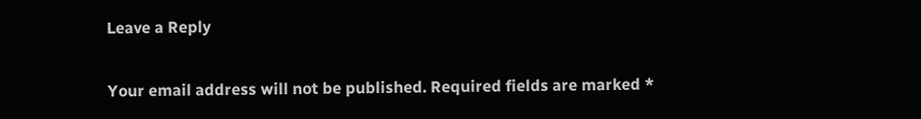Leave a Reply

Your email address will not be published. Required fields are marked *